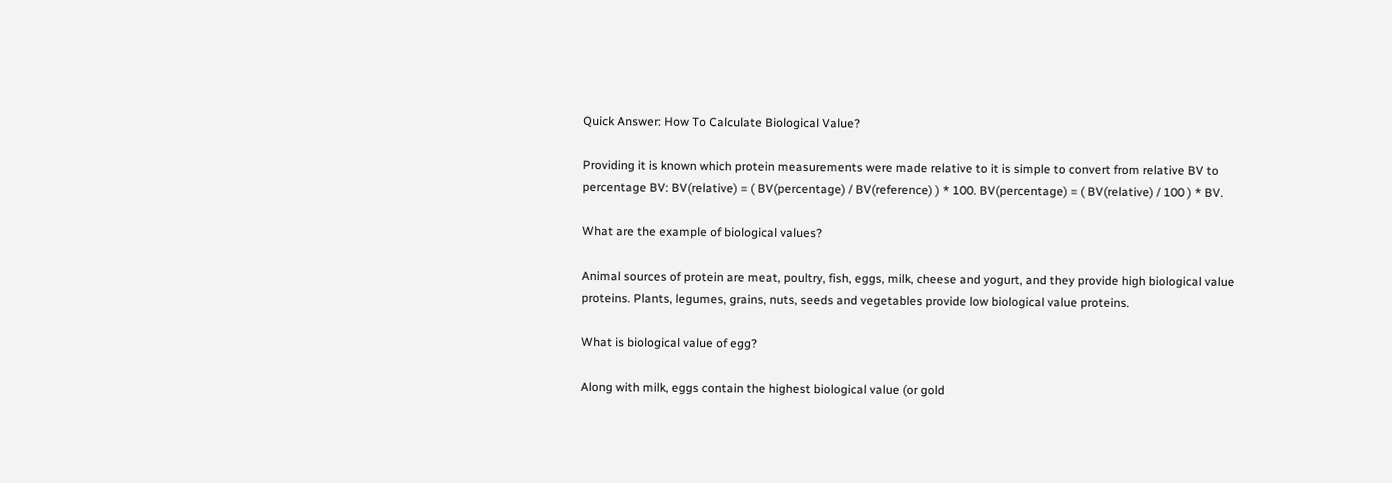Quick Answer: How To Calculate Biological Value?

Providing it is known which protein measurements were made relative to it is simple to convert from relative BV to percentage BV: BV(relative) = ( BV(percentage) / BV(reference) ) * 100. BV(percentage) = ( BV(relative) / 100 ) * BV.

What are the example of biological values?

Animal sources of protein are meat, poultry, fish, eggs, milk, cheese and yogurt, and they provide high biological value proteins. Plants, legumes, grains, nuts, seeds and vegetables provide low biological value proteins.

What is biological value of egg?

Along with milk, eggs contain the highest biological value (or gold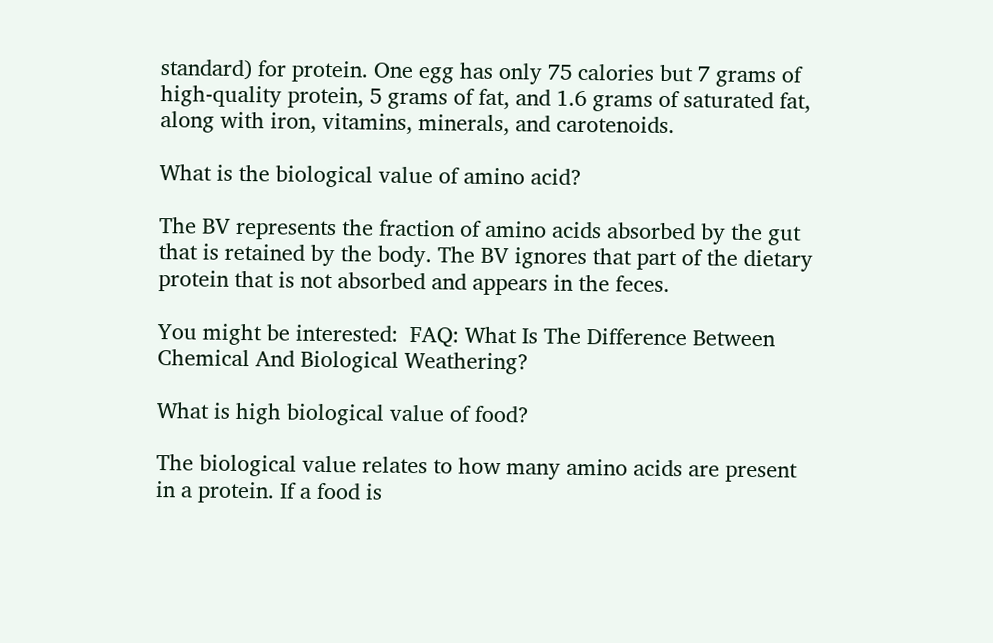standard) for protein. One egg has only 75 calories but 7 grams of high-quality protein, 5 grams of fat, and 1.6 grams of saturated fat, along with iron, vitamins, minerals, and carotenoids.

What is the biological value of amino acid?

The BV represents the fraction of amino acids absorbed by the gut that is retained by the body. The BV ignores that part of the dietary protein that is not absorbed and appears in the feces.

You might be interested:  FAQ: What Is The Difference Between Chemical And Biological Weathering?

What is high biological value of food?

The biological value relates to how many amino acids are present in a protein. If a food is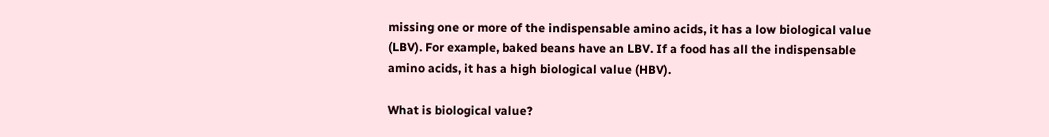missing one or more of the indispensable amino acids, it has a low biological value (LBV). For example, baked beans have an LBV. If a food has all the indispensable amino acids, it has a high biological value (HBV).

What is biological value?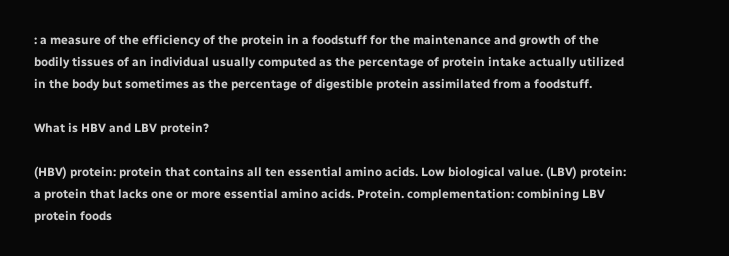: a measure of the efficiency of the protein in a foodstuff for the maintenance and growth of the bodily tissues of an individual usually computed as the percentage of protein intake actually utilized in the body but sometimes as the percentage of digestible protein assimilated from a foodstuff.

What is HBV and LBV protein?

(HBV) protein: protein that contains all ten essential amino acids. Low biological value. (LBV) protein: a protein that lacks one or more essential amino acids. Protein. complementation: combining LBV protein foods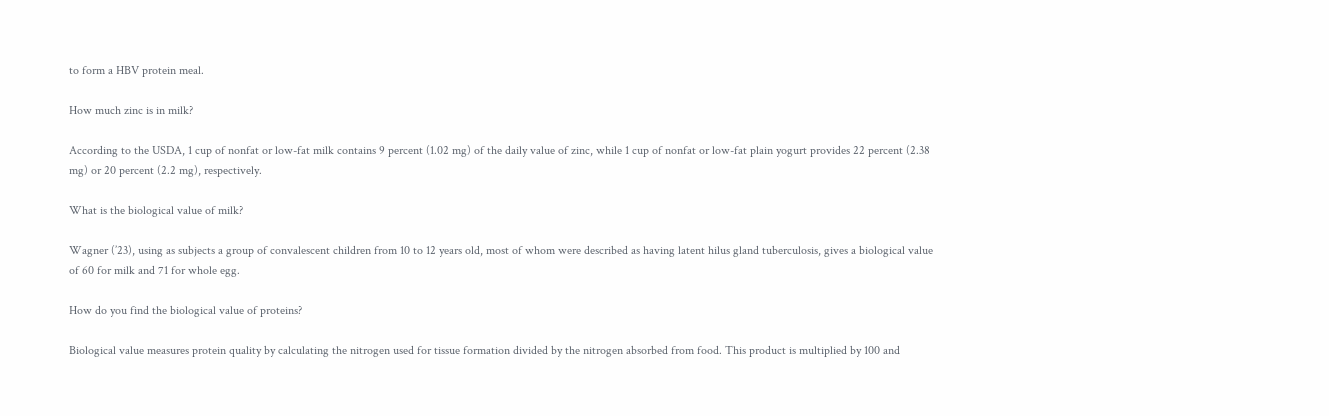to form a HBV protein meal.

How much zinc is in milk?

According to the USDA, 1 cup of nonfat or low-fat milk contains 9 percent (1.02 mg) of the daily value of zinc, while 1 cup of nonfat or low-fat plain yogurt provides 22 percent (2.38 mg) or 20 percent (2.2 mg), respectively.

What is the biological value of milk?

Wagner (’23), using as subjects a group of convalescent children from 10 to 12 years old, most of whom were described as having latent hilus gland tuberculosis, gives a biological value of 60 for milk and 71 for whole egg.

How do you find the biological value of proteins?

Biological value measures protein quality by calculating the nitrogen used for tissue formation divided by the nitrogen absorbed from food. This product is multiplied by 100 and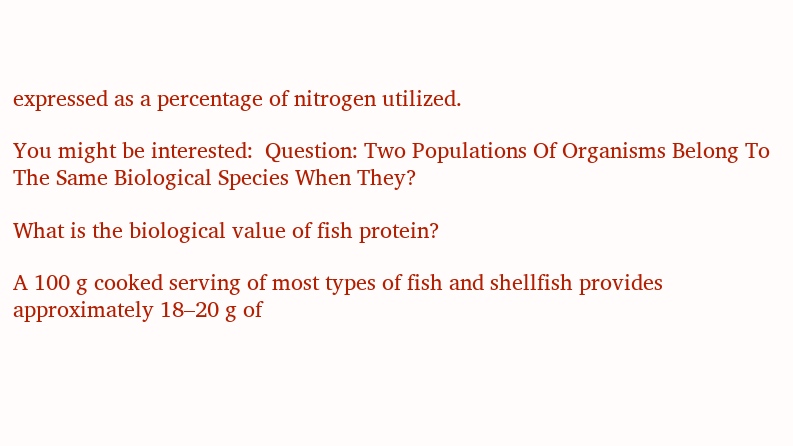expressed as a percentage of nitrogen utilized.

You might be interested:  Question: Two Populations Of Organisms Belong To The Same Biological Species When They?

What is the biological value of fish protein?

A 100 g cooked serving of most types of fish and shellfish provides approximately 18–20 g of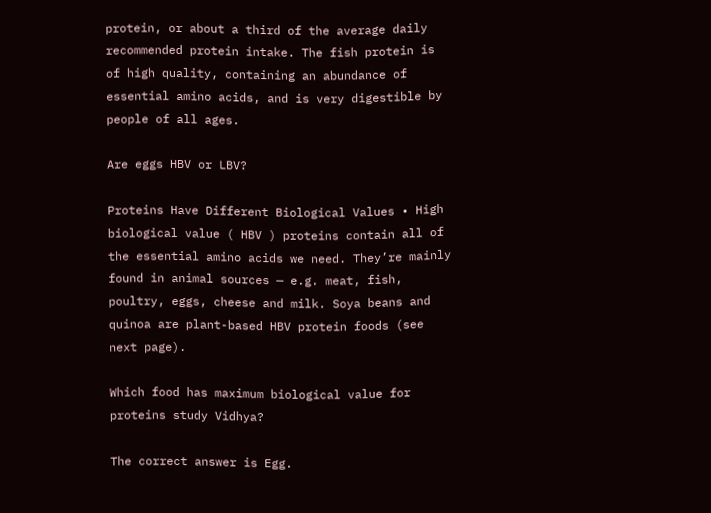protein, or about a third of the average daily recommended protein intake. The fish protein is of high quality, containing an abundance of essential amino acids, and is very digestible by people of all ages.

Are eggs HBV or LBV?

Proteins Have Different Biological Values • High biological value ( HBV ) proteins contain all of the essential amino acids we need. They’re mainly found in animal sources — e.g. meat, fish, poultry, eggs, cheese and milk. Soya beans and quinoa are plant-based HBV protein foods (see next page).

Which food has maximum biological value for proteins study Vidhya?

The correct answer is Egg.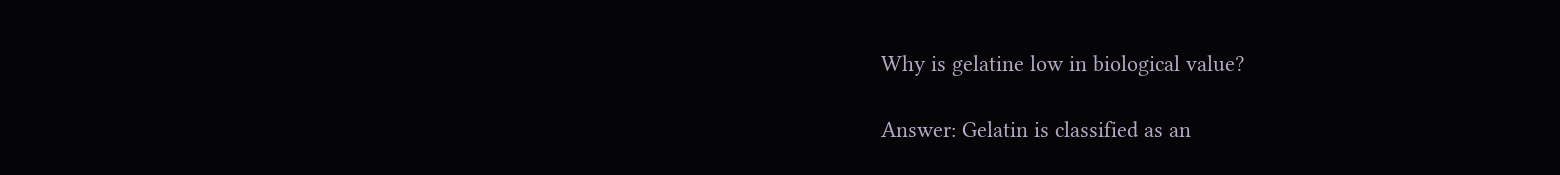Why is gelatine low in biological value?

Answer: Gelatin is classified as an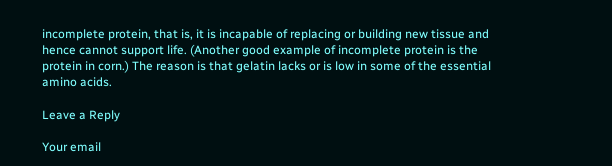incomplete protein, that is, it is incapable of replacing or building new tissue and hence cannot support life. (Another good example of incomplete protein is the protein in corn.) The reason is that gelatin lacks or is low in some of the essential amino acids.

Leave a Reply

Your email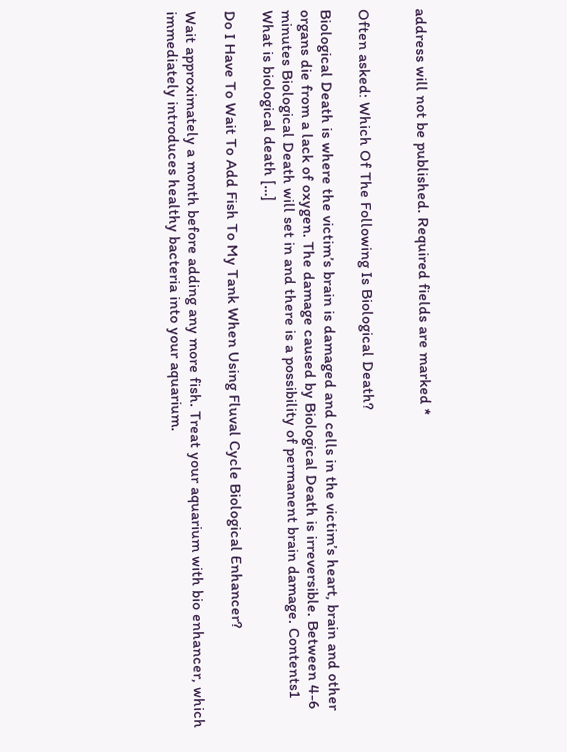address will not be published. Required fields are marked *


Often asked: Which Of The Following Is Biological Death?

Biological Death is where the victim’s brain is damaged and cells in the victim’s heart, brain and other organs die from a lack of oxygen. The damage caused by Biological Death is irreversible. Between 4-6 minutes Biological Death will set in and there is a possibility of permanent brain damage. Contents1 What is biological death […]

Do I Have To Wait To Add Fish To My Tank When Using Fluval Cycle Biological Enhancer?

Wait approximately a month before adding any more fish. Treat your aquarium with bio enhancer, which immediately introduces healthy bacteria into your aquarium.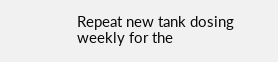Repeat new tank dosing weekly for the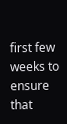first few weeks to ensure that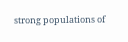strong populations of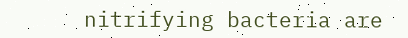nitrifying bacteria are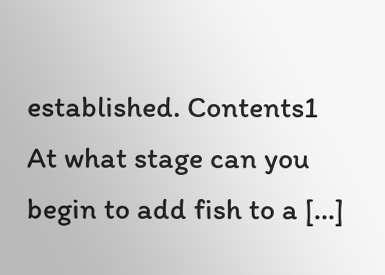established. Contents1 At what stage can you begin to add fish to a […]